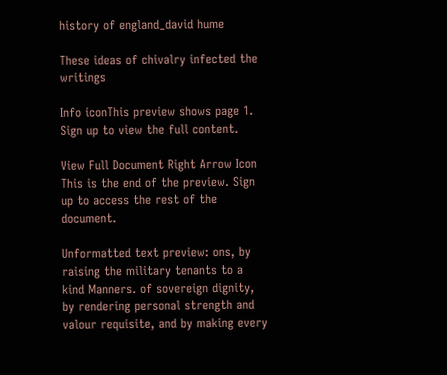history of england_david hume

These ideas of chivalry infected the writings

Info iconThis preview shows page 1. Sign up to view the full content.

View Full Document Right Arrow Icon
This is the end of the preview. Sign up to access the rest of the document.

Unformatted text preview: ons, by raising the military tenants to a kind Manners. of sovereign dignity, by rendering personal strength and valour requisite, and by making every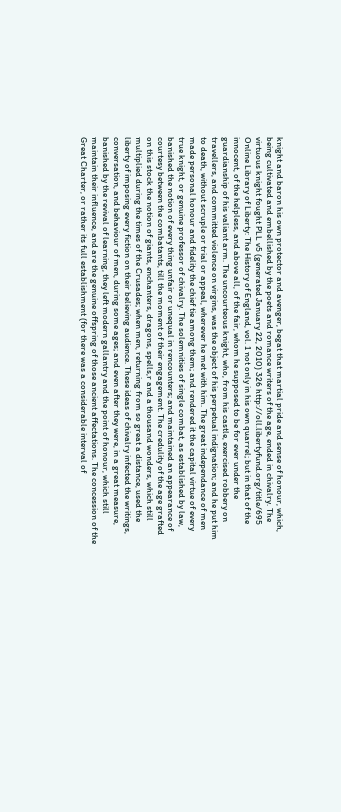knight and baron his own protector and avenger, begat that martial pride and sense of honour, which, being cultivated and embellished by the poets and romance writers of the age, ended in chivalry. The virtuous knight fought PLL v5 (generated January 22, 2010) 326 http://oll.libertyfund.org/title/695 Online Library of Liberty: The History of England, vol. 1 not only in his own quarrel; but in that of the innocent, of the helpless, and above all, of the fair, whom he supposed to be for ever under the guardianship of his valiant arm. The uncourteous knight, who, from his castle, exercised robbery on travellers, and committed violence on virgins, was the object of his perpetual indignation; and he put him to death, without scruple or trial or appeal, wherever he met with him. The great independance of men made personal honour and fidelity the chief tie among them; and rendered it the capital virtue of every true knight, or genuine professor of chivalry. The solemnities of single combat, as established by law, banished the notion of every thing unfair or unequal in rencounters; and maintained an appearance of courtesy between the combatants, till the moment of their engagement. The credulity of the age grafted on this stock the notion of giants, enchanters, dragons, spells,r and a thousand wonders, which still multiplied during the times of the Crusades; when men, returning from so great a distance, used the liberty of imposing every fiction on their believing audience. These ideas of chivalry infected the writings, conversation, and behaviour of men, during some ages; and even after they were, in a great measure, banished by the revival of learning, they left modern gallantry and the point of honour, which still maintain their influence, and are the genuine offspring of those ancient affectations. The concession of the Great Charter, or rather its full establishment (for there was a considerable interval of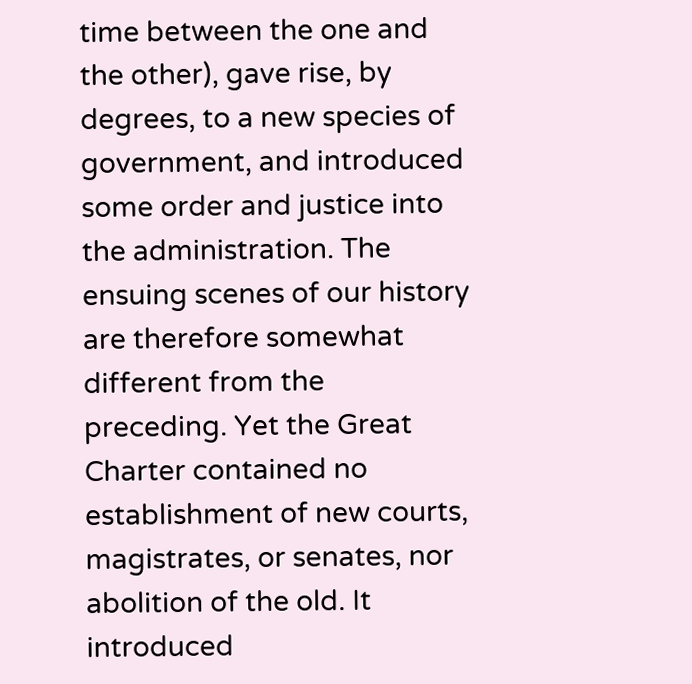time between the one and the other), gave rise, by degrees, to a new species of government, and introduced some order and justice into the administration. The ensuing scenes of our history are therefore somewhat different from the preceding. Yet the Great Charter contained no establishment of new courts, magistrates, or senates, nor abolition of the old. It introduced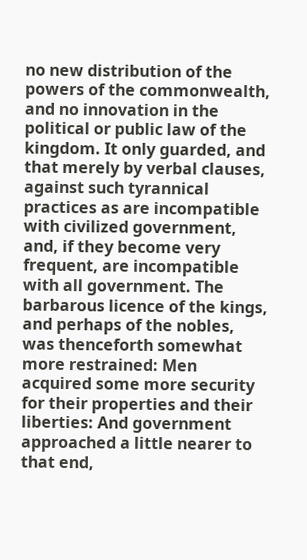no new distribution of the powers of the commonwealth, and no innovation in the political or public law of the kingdom. It only guarded, and that merely by verbal clauses, against such tyrannical practices as are incompatible with civilized government, and, if they become very frequent, are incompatible with all government. The barbarous licence of the kings, and perhaps of the nobles, was thenceforth somewhat more restrained: Men acquired some more security for their properties and their liberties: And government approached a little nearer to that end,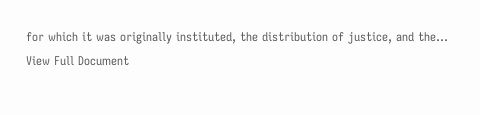for which it was originally instituted, the distribution of justice, and the...
View Full Document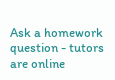Ask a homework question - tutors are online